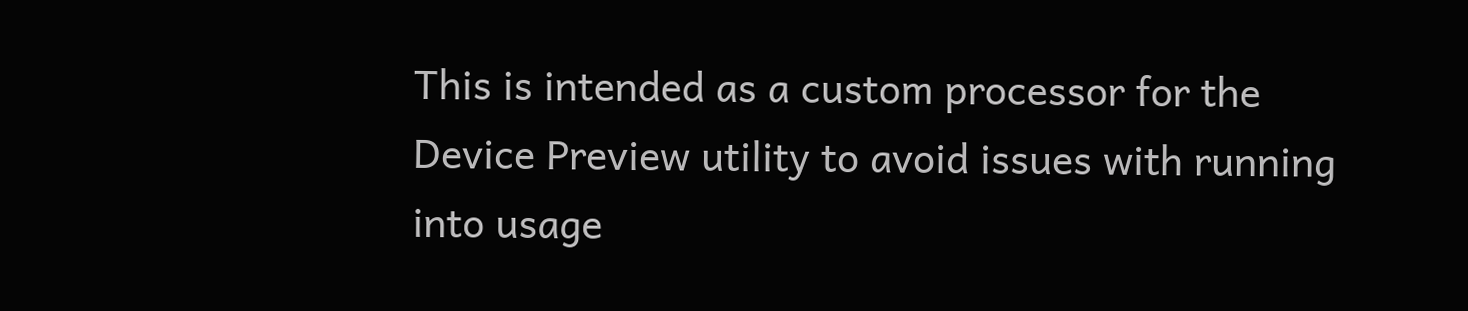This is intended as a custom processor for the Device Preview utility to avoid issues with running into usage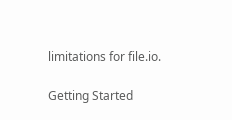limitations for file.io.

Getting Started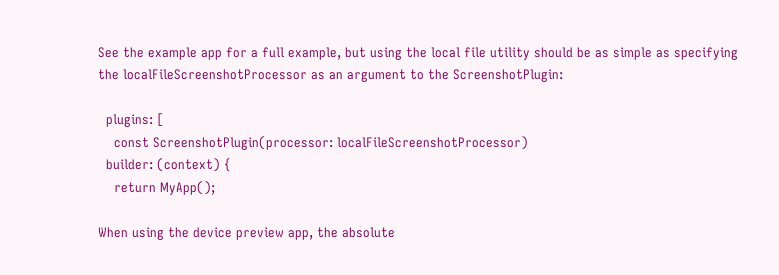See the example app for a full example, but using the local file utility should be as simple as specifying the localFileScreenshotProcessor as an argument to the ScreenshotPlugin:

  plugins: [
    const ScreenshotPlugin(processor: localFileScreenshotProcessor)
  builder: (context) {
    return MyApp();

When using the device preview app, the absolute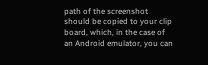path of the screenshot should be copied to your clip board, which, in the case of an Android emulator, you can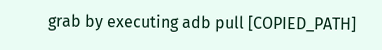grab by executing adb pull [COPIED_PATH]